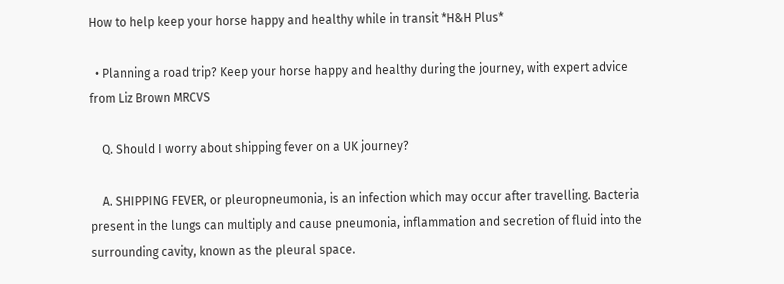How to help keep your horse happy and healthy while in transit *H&H Plus*

  • Planning a road trip? Keep your horse happy and healthy during the journey, with expert advice from Liz Brown MRCVS

    Q. Should I worry about shipping fever on a UK journey?

    A. SHIPPING FEVER, or pleuropneumonia, is an infection which may occur after travelling. Bacteria present in the lungs can multiply and cause pneumonia, inflammation and secretion of fluid into the surrounding cavity, known as the pleural space.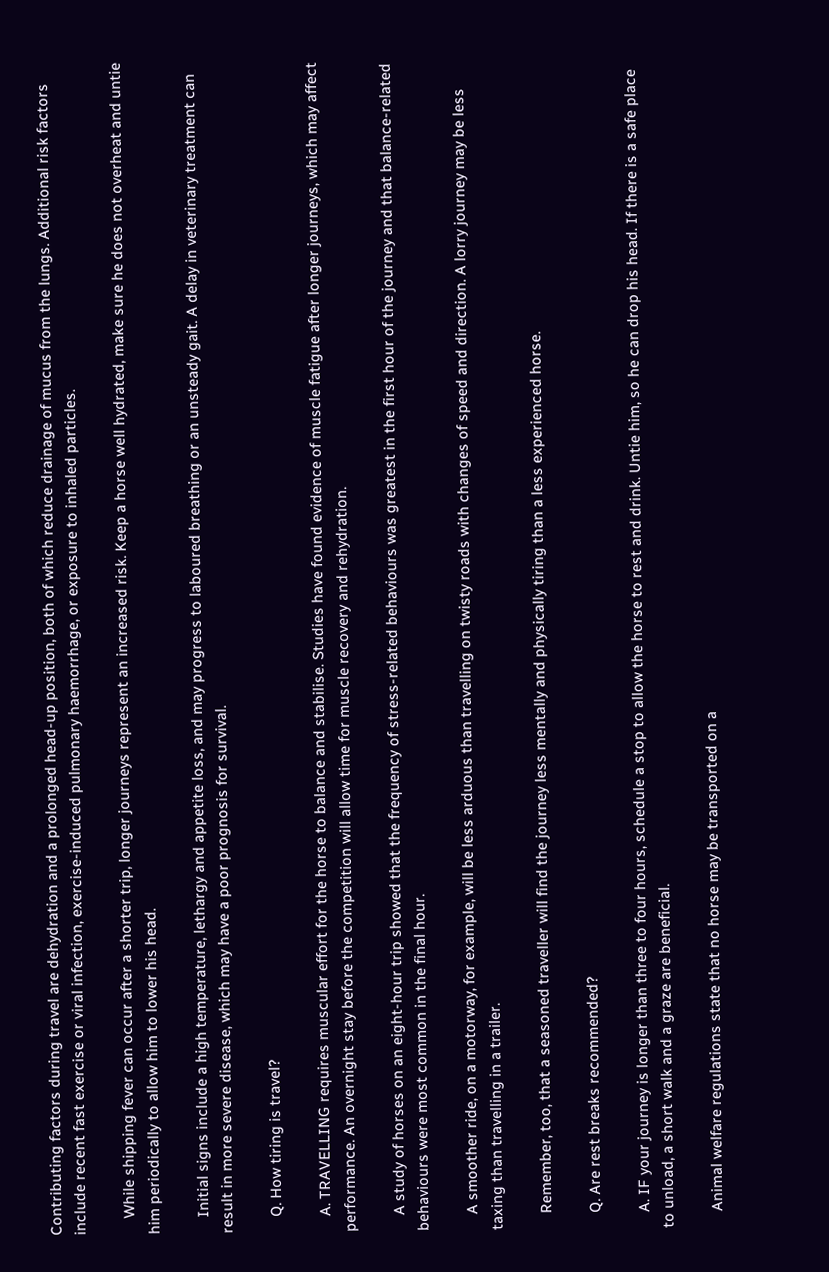Contributing factors during travel are dehydration and a prolonged head-up position, both of which reduce drainage of mucus from the lungs. Additional risk factors include recent fast exercise or viral infection, exercise-induced pulmonary haemorrhage, or exposure to inhaled particles.

    While shipping fever can occur after a shorter trip, longer journeys represent an increased risk. Keep a horse well hydrated, make sure he does not overheat and untie him periodically to allow him to lower his head.

    Initial signs include a high temperature, lethargy and appetite loss, and may progress to laboured breathing or an unsteady gait. A delay in veterinary treatment can result in more severe disease, which may have a poor prognosis for survival.

    Q. How tiring is travel?

    A. TRAVELLING requires muscular effort for the horse to balance and stabilise. Studies have found evidence of muscle fatigue after longer journeys, which may affect performance. An overnight stay before the competition will allow time for muscle recovery and rehydration.

    A study of horses on an eight-hour trip showed that the frequency of stress-related behaviours was greatest in the first hour of the journey and that balance-related behaviours were most common in the final hour.

    A smoother ride, on a motorway, for example, will be less arduous than travelling on twisty roads with changes of speed and direction. A lorry journey may be less taxing than travelling in a trailer.

    Remember, too, that a seasoned traveller will find the journey less mentally and physically tiring than a less experienced horse.

    Q. Are rest breaks recommended?

    A. IF your journey is longer than three to four hours, schedule a stop to allow the horse to rest and drink. Untie him, so he can drop his head. If there is a safe place to unload, a short walk and a graze are beneficial.

    Animal welfare regulations state that no horse may be transported on a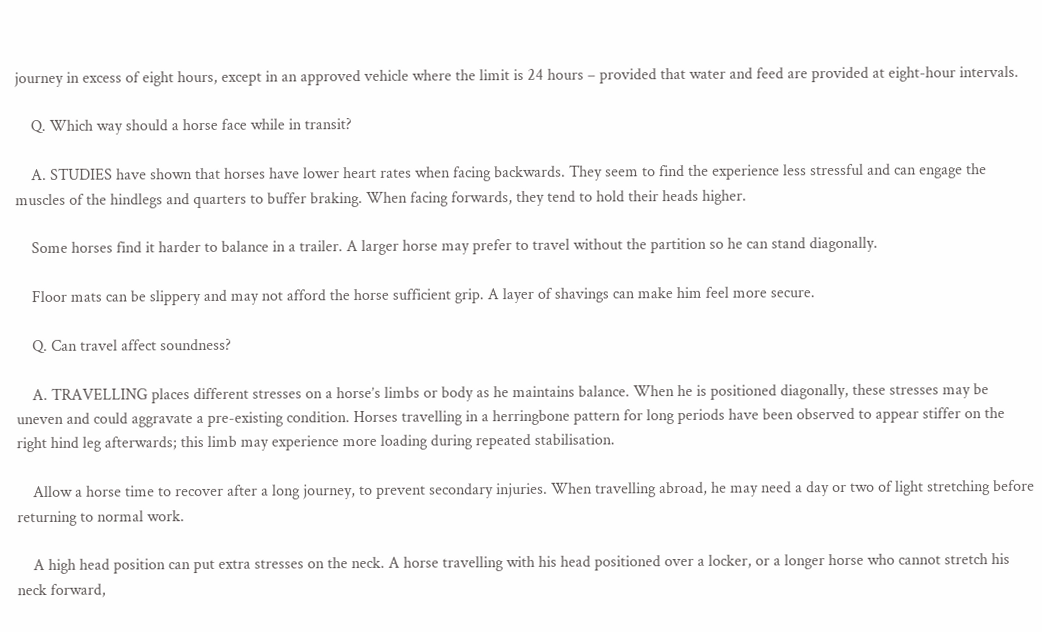journey in excess of eight hours, except in an approved vehicle where the limit is 24 hours – provided that water and feed are provided at eight-hour intervals.

    Q. Which way should a horse face while in transit?

    A. STUDIES have shown that horses have lower heart rates when facing backwards. They seem to find the experience less stressful and can engage the muscles of the hindlegs and quarters to buffer braking. When facing forwards, they tend to hold their heads higher.

    Some horses find it harder to balance in a trailer. A larger horse may prefer to travel without the partition so he can stand diagonally.

    Floor mats can be slippery and may not afford the horse sufficient grip. A layer of shavings can make him feel more secure.

    Q. Can travel affect soundness?

    A. TRAVELLING places different stresses on a horse’s limbs or body as he maintains balance. When he is positioned diagonally, these stresses may be uneven and could aggravate a pre-existing condition. Horses travelling in a herringbone pattern for long periods have been observed to appear stiffer on the right hind leg afterwards; this limb may experience more loading during repeated stabilisation.

    Allow a horse time to recover after a long journey, to prevent secondary injuries. When travelling abroad, he may need a day or two of light stretching before returning to normal work.

    A high head position can put extra stresses on the neck. A horse travelling with his head positioned over a locker, or a longer horse who cannot stretch his neck forward,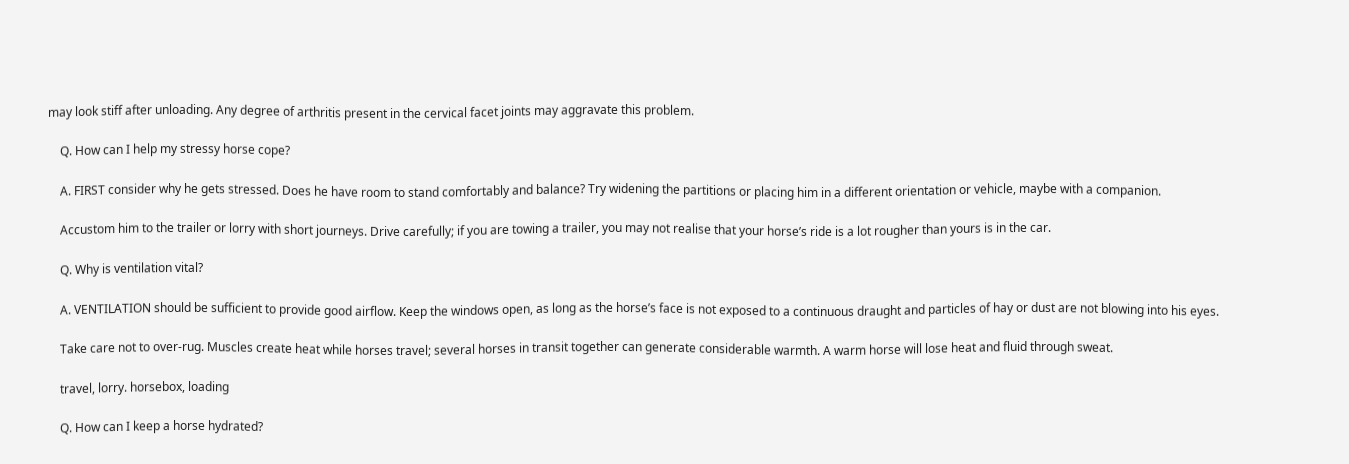may look stiff after unloading. Any degree of arthritis present in the cervical facet joints may aggravate this problem.

    Q. How can I help my stressy horse cope?

    A. FIRST consider why he gets stressed. Does he have room to stand comfortably and balance? Try widening the partitions or placing him in a different orientation or vehicle, maybe with a companion.

    Accustom him to the trailer or lorry with short journeys. Drive carefully; if you are towing a trailer, you may not realise that your horse’s ride is a lot rougher than yours is in the car.

    Q. Why is ventilation vital?

    A. VENTILATION should be sufficient to provide good airflow. Keep the windows open, as long as the horse’s face is not exposed to a continuous draught and particles of hay or dust are not blowing into his eyes.

    Take care not to over-rug. Muscles create heat while horses travel; several horses in transit together can generate considerable warmth. A warm horse will lose heat and fluid through sweat.

    travel, lorry. horsebox, loading

    Q. How can I keep a horse hydrated?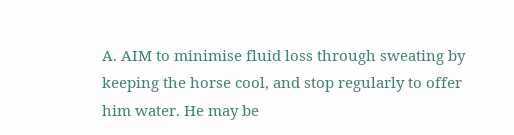A. AIM to minimise fluid loss through sweating by keeping the horse cool, and stop regularly to offer him water. He may be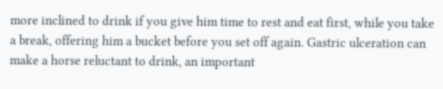more inclined to drink if you give him time to rest and eat first, while you take a break, offering him a bucket before you set off again. Gastric ulceration can make a horse reluctant to drink, an important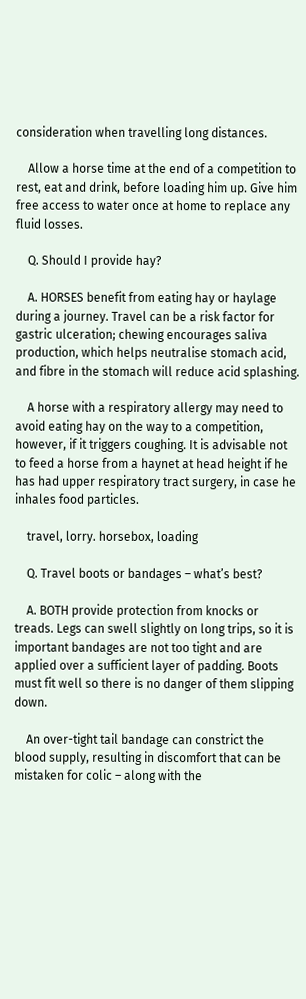consideration when travelling long distances.

    Allow a horse time at the end of a competition to rest, eat and drink, before loading him up. Give him free access to water once at home to replace any fluid losses.

    Q. Should I provide hay?

    A. HORSES benefit from eating hay or haylage during a journey. Travel can be a risk factor for gastric ulceration; chewing encourages saliva production, which helps neutralise stomach acid, and fibre in the stomach will reduce acid splashing.

    A horse with a respiratory allergy may need to avoid eating hay on the way to a competition, however, if it triggers coughing. It is advisable not to feed a horse from a haynet at head height if he has had upper respiratory tract surgery, in case he inhales food particles.

    travel, lorry. horsebox, loading

    Q. Travel boots or bandages – what’s best?

    A. BOTH provide protection from knocks or treads. Legs can swell slightly on long trips, so it is important bandages are not too tight and are applied over a sufficient layer of padding. Boots must fit well so there is no danger of them slipping down.

    An over-tight tail bandage can constrict the blood supply, resulting in discomfort that can be mistaken for colic – along with the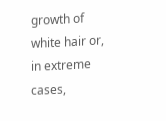growth of white hair or, in extreme cases,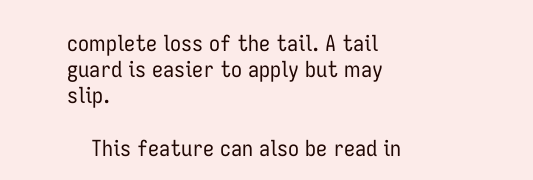complete loss of the tail. A tail guard is easier to apply but may slip.

    This feature can also be read in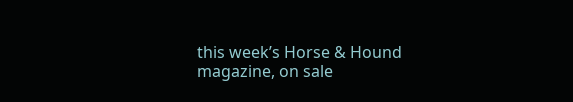this week’s Horse & Hound magazine, on sale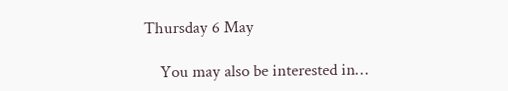Thursday 6 May

    You may also be interested in…